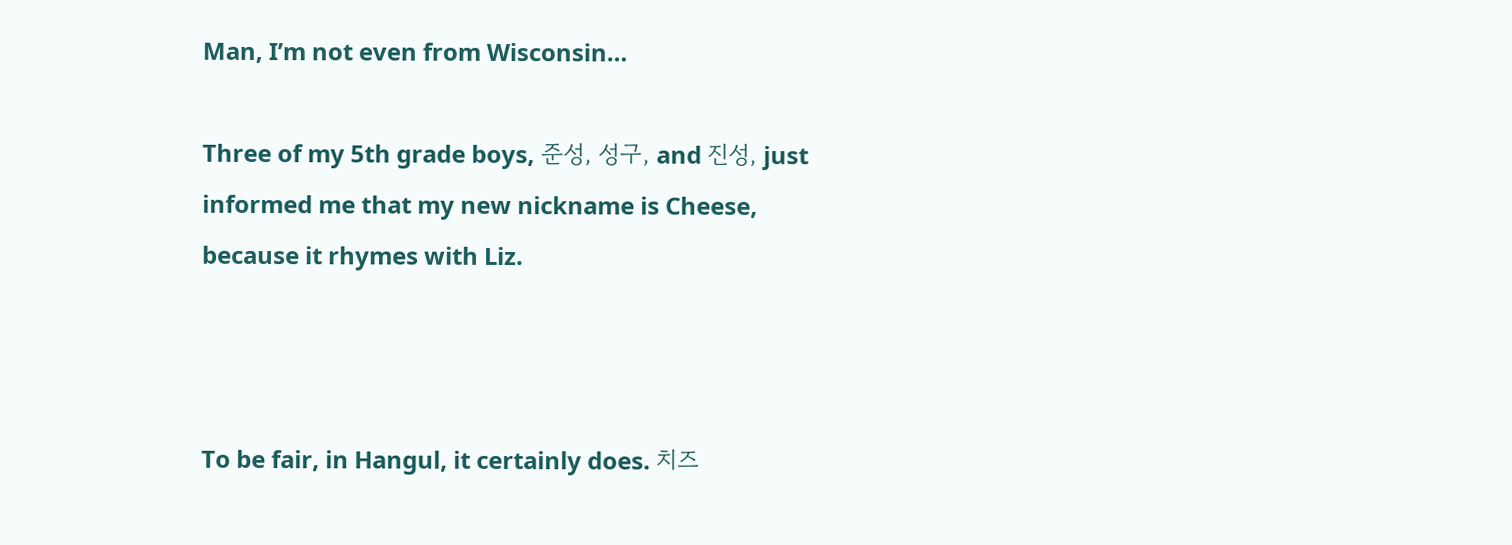Man, I’m not even from Wisconsin…

Three of my 5th grade boys, 준성, 성구, and 진성, just informed me that my new nickname is Cheese, because it rhymes with Liz.



To be fair, in Hangul, it certainly does. 치즈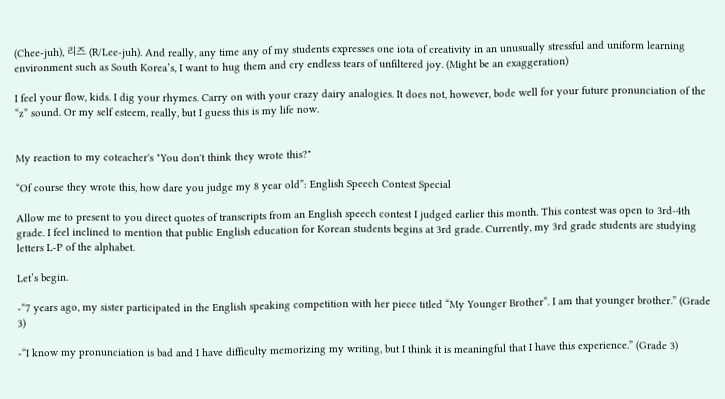(Chee-juh), 리즈 (R/Lee-juh). And really, any time any of my students expresses one iota of creativity in an unusually stressful and uniform learning environment such as South Korea’s, I want to hug them and cry endless tears of unfiltered joy. (Might be an exaggeration)

I feel your flow, kids. I dig your rhymes. Carry on with your crazy dairy analogies. It does not, however, bode well for your future pronunciation of the “z” sound. Or my self esteem, really, but I guess this is my life now.


My reaction to my coteacher's "You don't think they wrote this?"

“Of course they wrote this, how dare you judge my 8 year old”: English Speech Contest Special

Allow me to present to you direct quotes of transcripts from an English speech contest I judged earlier this month. This contest was open to 3rd-4th grade. I feel inclined to mention that public English education for Korean students begins at 3rd grade. Currently, my 3rd grade students are studying letters L-P of the alphabet.

Let’s begin.

-“7 years ago, my sister participated in the English speaking competition with her piece titled “My Younger Brother”. I am that younger brother.” (Grade 3)

-“I know my pronunciation is bad and I have difficulty memorizing my writing, but I think it is meaningful that I have this experience.” (Grade 3)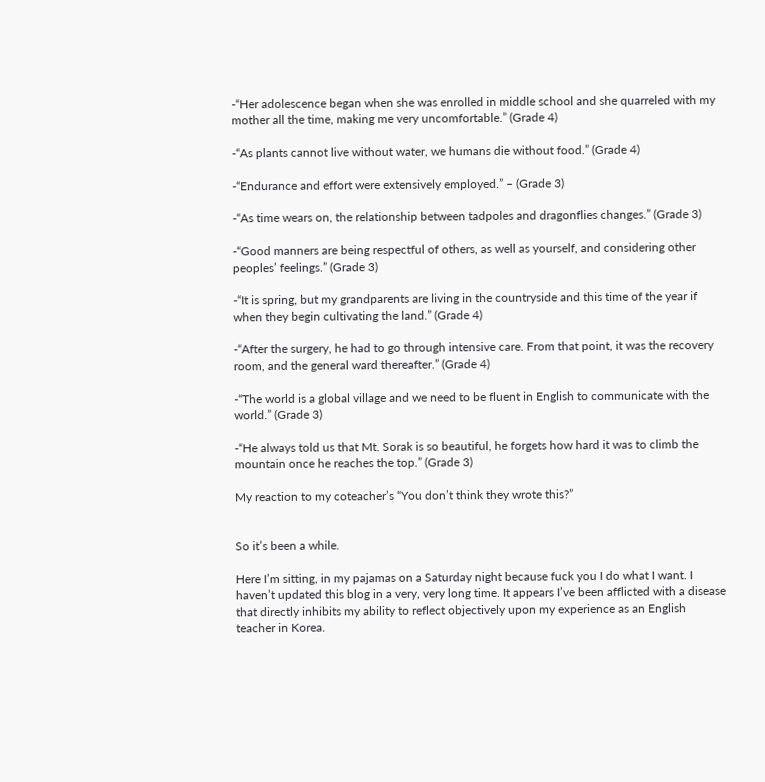-“Her adolescence began when she was enrolled in middle school and she quarreled with my mother all the time, making me very uncomfortable.” (Grade 4)

-“As plants cannot live without water, we humans die without food.” (Grade 4)

-“Endurance and effort were extensively employed.” – (Grade 3)

-“As time wears on, the relationship between tadpoles and dragonflies changes.” (Grade 3)

-“Good manners are being respectful of others, as well as yourself, and considering other peoples’ feelings.” (Grade 3)

-“It is spring, but my grandparents are living in the countryside and this time of the year if when they begin cultivating the land.” (Grade 4)

-“After the surgery, he had to go through intensive care. From that point, it was the recovery room, and the general ward thereafter.” (Grade 4)

-“The world is a global village and we need to be fluent in English to communicate with the world.” (Grade 3)

-“He always told us that Mt. Sorak is so beautiful, he forgets how hard it was to climb the mountain once he reaches the top.” (Grade 3)

My reaction to my coteacher’s “You don’t think they wrote this?”


So it’s been a while.

Here I’m sitting, in my pajamas on a Saturday night because fuck you I do what I want. I haven’t updated this blog in a very, very long time. It appears I’ve been afflicted with a disease that directly inhibits my ability to reflect objectively upon my experience as an English teacher in Korea.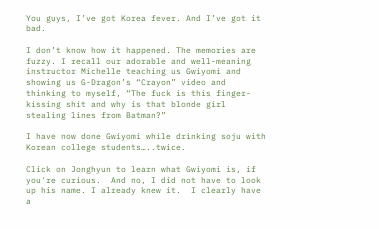You guys, I’ve got Korea fever. And I’ve got it bad.

I don’t know how it happened. The memories are fuzzy. I recall our adorable and well-meaning instructor Michelle teaching us Gwiyomi and showing us G-Dragon’s “Crayon” video and thinking to myself, “The fuck is this finger-kissing shit and why is that blonde girl stealing lines from Batman?”

I have now done Gwiyomi while drinking soju with Korean college students…..twice.

Click on Jonghyun to learn what Gwiyomi is, if you're curious.  And no, I did not have to look up his name. I already knew it.  I clearly have a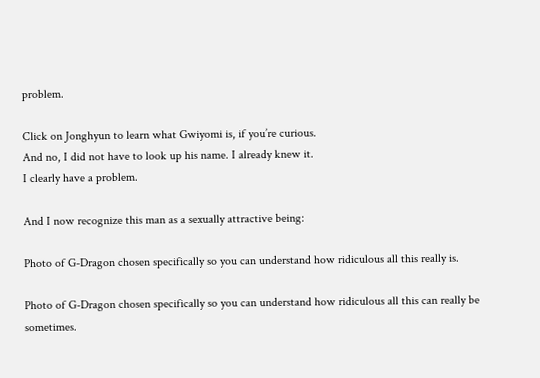problem.

Click on Jonghyun to learn what Gwiyomi is, if you’re curious.
And no, I did not have to look up his name. I already knew it.
I clearly have a problem.

And I now recognize this man as a sexually attractive being:

Photo of G-Dragon chosen specifically so you can understand how ridiculous all this really is.

Photo of G-Dragon chosen specifically so you can understand how ridiculous all this can really be sometimes.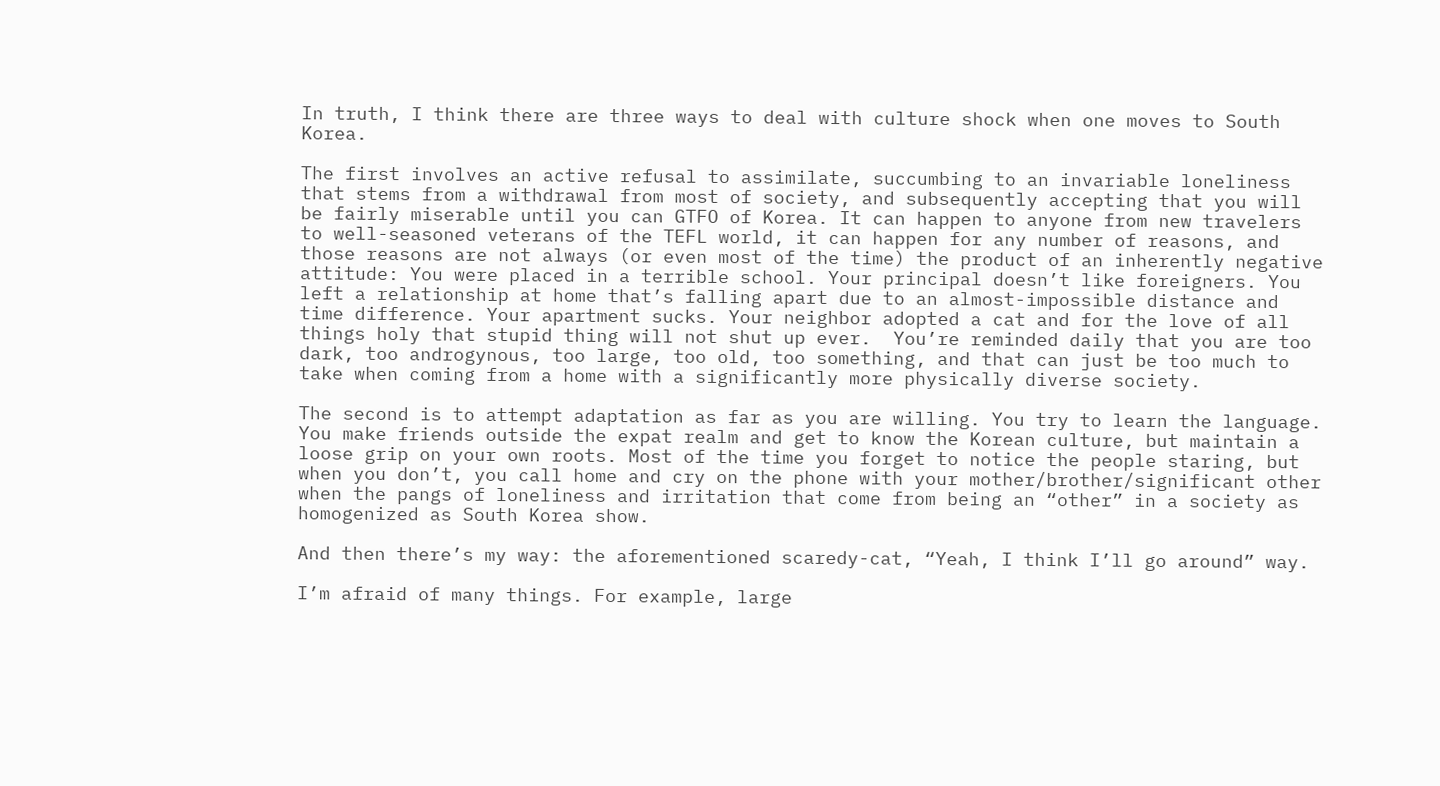In truth, I think there are three ways to deal with culture shock when one moves to South Korea.

The first involves an active refusal to assimilate, succumbing to an invariable loneliness that stems from a withdrawal from most of society, and subsequently accepting that you will be fairly miserable until you can GTFO of Korea. It can happen to anyone from new travelers to well-seasoned veterans of the TEFL world, it can happen for any number of reasons, and those reasons are not always (or even most of the time) the product of an inherently negative attitude: You were placed in a terrible school. Your principal doesn’t like foreigners. You left a relationship at home that’s falling apart due to an almost-impossible distance and time difference. Your apartment sucks. Your neighbor adopted a cat and for the love of all things holy that stupid thing will not shut up ever.  You’re reminded daily that you are too dark, too androgynous, too large, too old, too something, and that can just be too much to take when coming from a home with a significantly more physically diverse society.

The second is to attempt adaptation as far as you are willing. You try to learn the language. You make friends outside the expat realm and get to know the Korean culture, but maintain a loose grip on your own roots. Most of the time you forget to notice the people staring, but when you don’t, you call home and cry on the phone with your mother/brother/significant other when the pangs of loneliness and irritation that come from being an “other” in a society as homogenized as South Korea show.

And then there’s my way: the aforementioned scaredy-cat, “Yeah, I think I’ll go around” way.

I’m afraid of many things. For example, large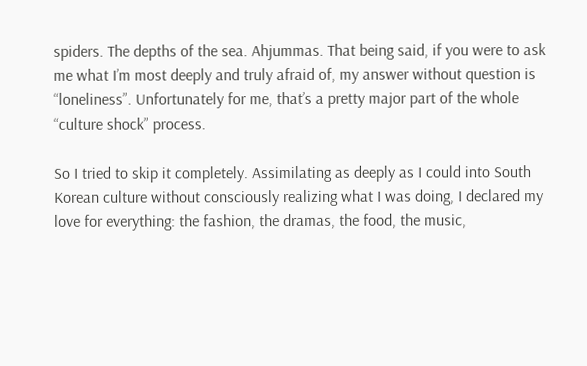spiders. The depths of the sea. Ahjummas. That being said, if you were to ask me what I’m most deeply and truly afraid of, my answer without question is “loneliness”. Unfortunately for me, that’s a pretty major part of the whole “culture shock” process.

So I tried to skip it completely. Assimilating as deeply as I could into South Korean culture without consciously realizing what I was doing, I declared my love for everything: the fashion, the dramas, the food, the music,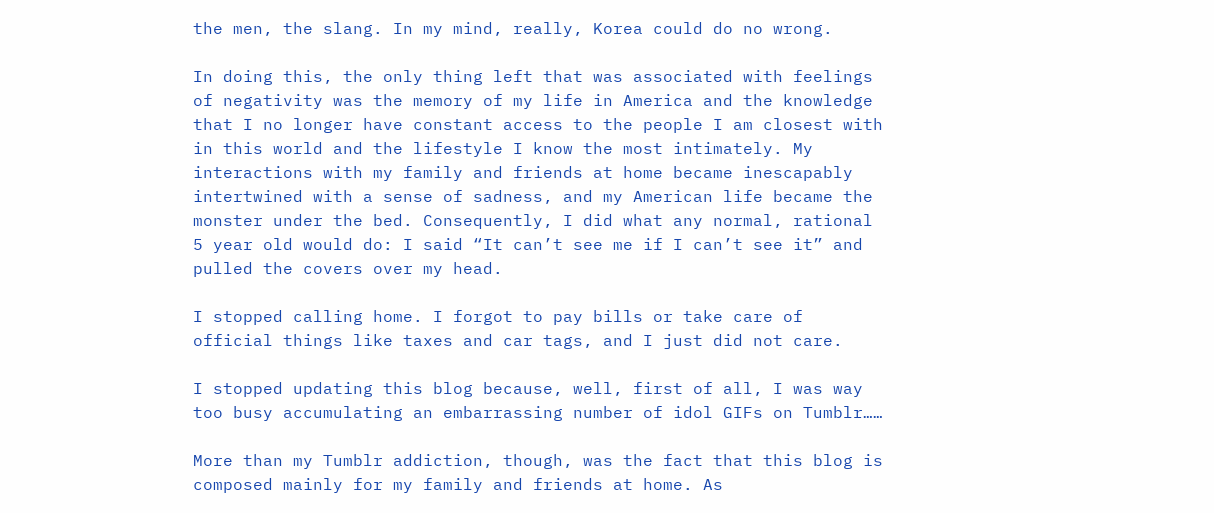the men, the slang. In my mind, really, Korea could do no wrong.

In doing this, the only thing left that was associated with feelings of negativity was the memory of my life in America and the knowledge that I no longer have constant access to the people I am closest with in this world and the lifestyle I know the most intimately. My interactions with my family and friends at home became inescapably intertwined with a sense of sadness, and my American life became the monster under the bed. Consequently, I did what any normal, rational 5 year old would do: I said “It can’t see me if I can’t see it” and pulled the covers over my head.

I stopped calling home. I forgot to pay bills or take care of official things like taxes and car tags, and I just did not care.

I stopped updating this blog because, well, first of all, I was way too busy accumulating an embarrassing number of idol GIFs on Tumblr……

More than my Tumblr addiction, though, was the fact that this blog is composed mainly for my family and friends at home. As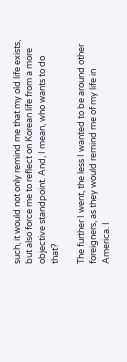such, it would not only remind me that my old life exists, but also force me to reflect on Korean life from a more objective standpoint. And, I mean, who wants to do that?

The further I went, the less I wanted to be around other foreigners, as they would remind me of my life in America. I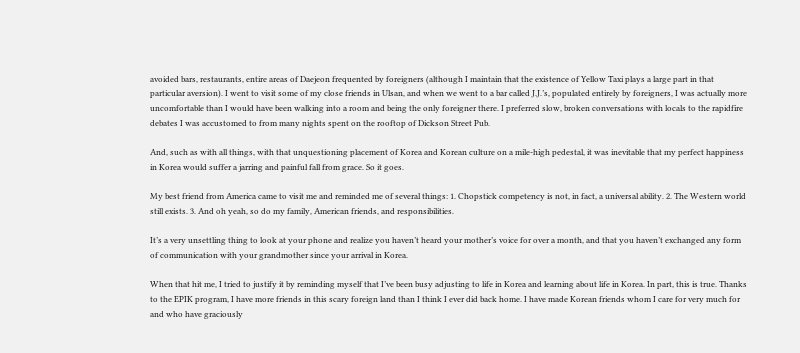avoided bars, restaurants, entire areas of Daejeon frequented by foreigners (although I maintain that the existence of Yellow Taxi plays a large part in that particular aversion). I went to visit some of my close friends in Ulsan, and when we went to a bar called J.J.’s, populated entirely by foreigners, I was actually more uncomfortable than I would have been walking into a room and being the only foreigner there. I preferred slow, broken conversations with locals to the rapidfire debates I was accustomed to from many nights spent on the rooftop of Dickson Street Pub.

And, such as with all things, with that unquestioning placement of Korea and Korean culture on a mile-high pedestal, it was inevitable that my perfect happiness in Korea would suffer a jarring and painful fall from grace. So it goes.

My best friend from America came to visit me and reminded me of several things: 1. Chopstick competency is not, in fact, a universal ability. 2. The Western world still exists. 3. And oh yeah, so do my family, American friends, and responsibilities.

It’s a very unsettling thing to look at your phone and realize you haven’t heard your mother’s voice for over a month, and that you haven’t exchanged any form of communication with your grandmother since your arrival in Korea.

When that hit me, I tried to justify it by reminding myself that I’ve been busy adjusting to life in Korea and learning about life in Korea. In part, this is true. Thanks to the EPIK program, I have more friends in this scary foreign land than I think I ever did back home. I have made Korean friends whom I care for very much for and who have graciously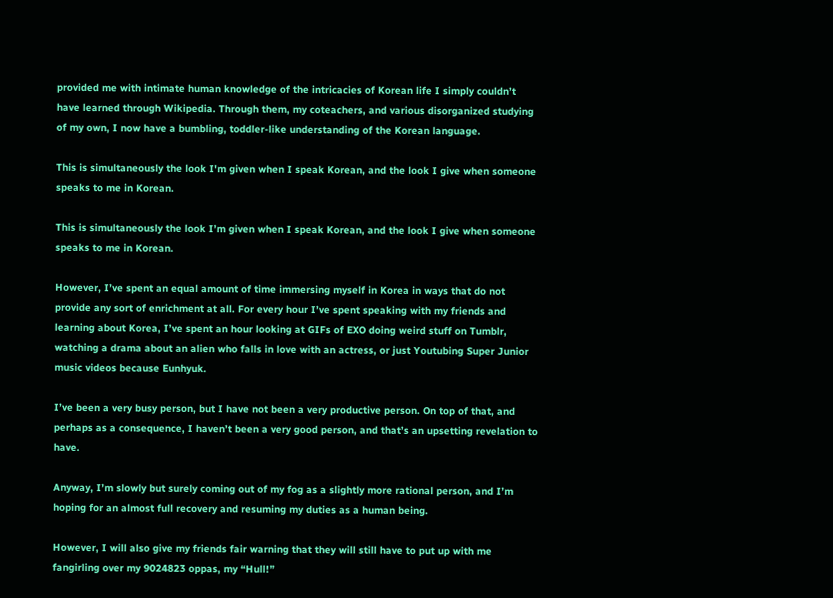provided me with intimate human knowledge of the intricacies of Korean life I simply couldn’t have learned through Wikipedia. Through them, my coteachers, and various disorganized studying of my own, I now have a bumbling, toddler-like understanding of the Korean language.

This is simultaneously the look I'm given when I speak Korean, and the look I give when someone speaks to me in Korean.

This is simultaneously the look I’m given when I speak Korean, and the look I give when someone speaks to me in Korean.

However, I’ve spent an equal amount of time immersing myself in Korea in ways that do not provide any sort of enrichment at all. For every hour I’ve spent speaking with my friends and learning about Korea, I’ve spent an hour looking at GIFs of EXO doing weird stuff on Tumblr, watching a drama about an alien who falls in love with an actress, or just Youtubing Super Junior music videos because Eunhyuk.

I’ve been a very busy person, but I have not been a very productive person. On top of that, and perhaps as a consequence, I haven’t been a very good person, and that’s an upsetting revelation to have.

Anyway, I’m slowly but surely coming out of my fog as a slightly more rational person, and I’m hoping for an almost full recovery and resuming my duties as a human being.

However, I will also give my friends fair warning that they will still have to put up with me fangirling over my 9024823 oppas, my “Hull!”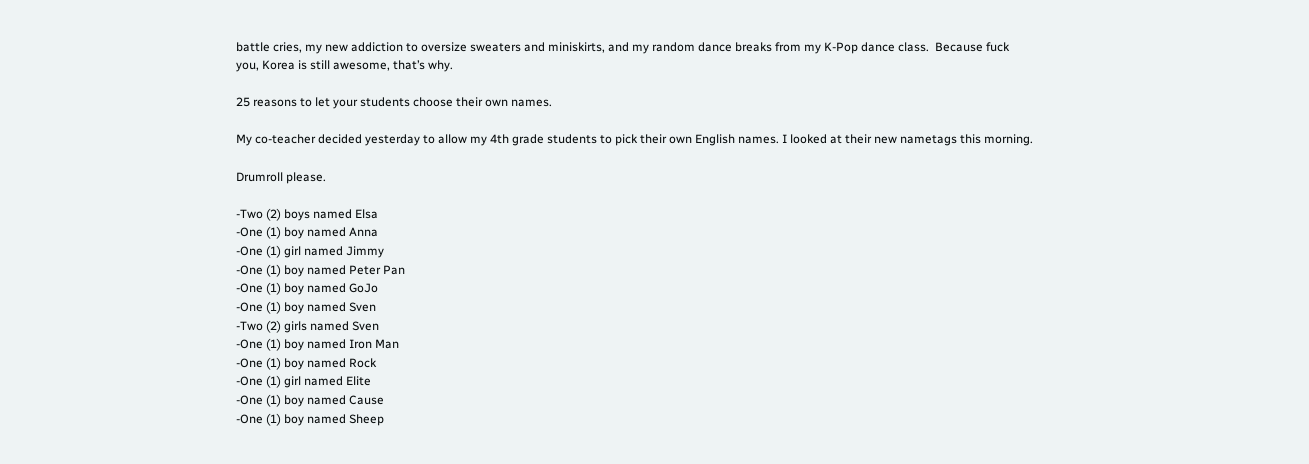battle cries, my new addiction to oversize sweaters and miniskirts, and my random dance breaks from my K-Pop dance class.  Because fuck you, Korea is still awesome, that’s why.

25 reasons to let your students choose their own names.

My co-teacher decided yesterday to allow my 4th grade students to pick their own English names. I looked at their new nametags this morning.

Drumroll please.

-Two (2) boys named Elsa
-One (1) boy named Anna
-One (1) girl named Jimmy
-One (1) boy named Peter Pan
-One (1) boy named GoJo
-One (1) boy named Sven
-Two (2) girls named Sven
-One (1) boy named Iron Man
-One (1) boy named Rock
-One (1) girl named Elite
-One (1) boy named Cause
-One (1) boy named Sheep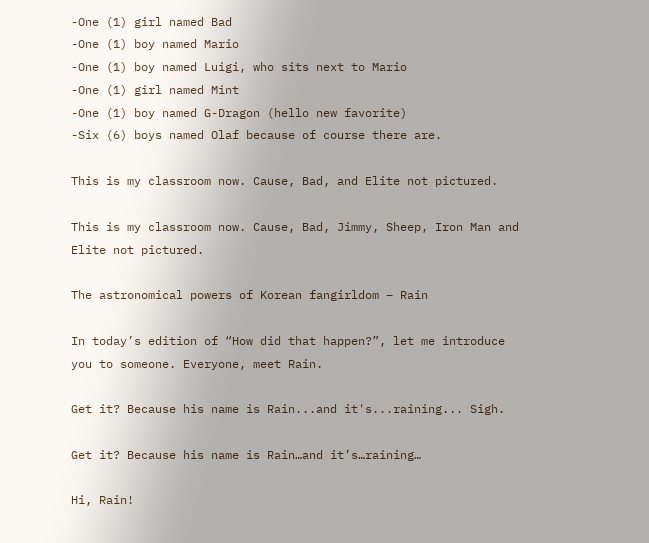-One (1) girl named Bad
-One (1) boy named Mario
-One (1) boy named Luigi, who sits next to Mario
-One (1) girl named Mint
-One (1) boy named G-Dragon (hello new favorite)
-Six (6) boys named Olaf because of course there are.

This is my classroom now. Cause, Bad, and Elite not pictured.

This is my classroom now. Cause, Bad, Jimmy, Sheep, Iron Man and Elite not pictured.

The astronomical powers of Korean fangirldom – Rain

In today’s edition of “How did that happen?”, let me introduce you to someone. Everyone, meet Rain.

Get it? Because his name is Rain...and it's...raining... Sigh.

Get it? Because his name is Rain…and it’s…raining…

Hi, Rain!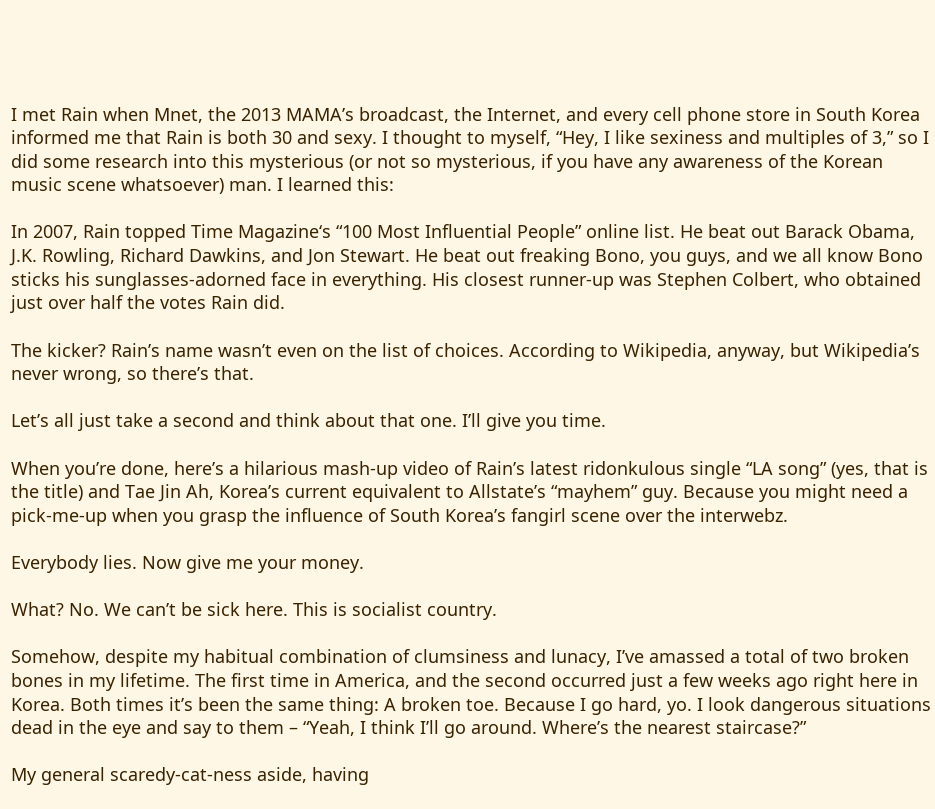I met Rain when Mnet, the 2013 MAMA’s broadcast, the Internet, and every cell phone store in South Korea informed me that Rain is both 30 and sexy. I thought to myself, “Hey, I like sexiness and multiples of 3,” so I did some research into this mysterious (or not so mysterious, if you have any awareness of the Korean music scene whatsoever) man. I learned this:

In 2007, Rain topped Time Magazine‘s “100 Most Influential People” online list. He beat out Barack Obama, J.K. Rowling, Richard Dawkins, and Jon Stewart. He beat out freaking Bono, you guys, and we all know Bono sticks his sunglasses-adorned face in everything. His closest runner-up was Stephen Colbert, who obtained just over half the votes Rain did.

The kicker? Rain’s name wasn’t even on the list of choices. According to Wikipedia, anyway, but Wikipedia’s never wrong, so there’s that.

Let’s all just take a second and think about that one. I’ll give you time.

When you’re done, here’s a hilarious mash-up video of Rain’s latest ridonkulous single “LA song” (yes, that is the title) and Tae Jin Ah, Korea’s current equivalent to Allstate’s “mayhem” guy. Because you might need a pick-me-up when you grasp the influence of South Korea’s fangirl scene over the interwebz.

Everybody lies. Now give me your money.

What? No. We can’t be sick here. This is socialist country.

Somehow, despite my habitual combination of clumsiness and lunacy, I’ve amassed a total of two broken bones in my lifetime. The first time in America, and the second occurred just a few weeks ago right here in Korea. Both times it’s been the same thing: A broken toe. Because I go hard, yo. I look dangerous situations dead in the eye and say to them – “Yeah, I think I’ll go around. Where’s the nearest staircase?”

My general scaredy-cat-ness aside, having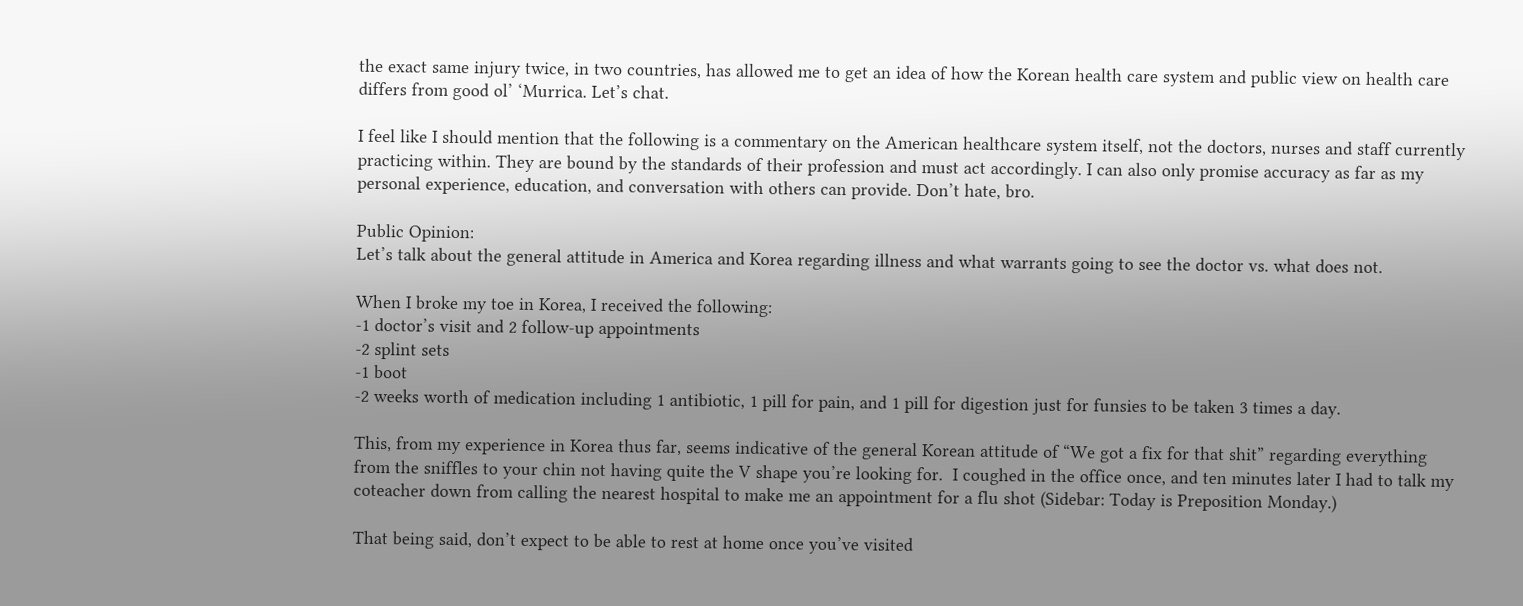the exact same injury twice, in two countries, has allowed me to get an idea of how the Korean health care system and public view on health care differs from good ol’ ‘Murrica. Let’s chat.

I feel like I should mention that the following is a commentary on the American healthcare system itself, not the doctors, nurses and staff currently practicing within. They are bound by the standards of their profession and must act accordingly. I can also only promise accuracy as far as my personal experience, education, and conversation with others can provide. Don’t hate, bro.

Public Opinion:
Let’s talk about the general attitude in America and Korea regarding illness and what warrants going to see the doctor vs. what does not.

When I broke my toe in Korea, I received the following:
-1 doctor’s visit and 2 follow-up appointments
-2 splint sets
-1 boot
-2 weeks worth of medication including 1 antibiotic, 1 pill for pain, and 1 pill for digestion just for funsies to be taken 3 times a day.

This, from my experience in Korea thus far, seems indicative of the general Korean attitude of “We got a fix for that shit” regarding everything from the sniffles to your chin not having quite the V shape you’re looking for.  I coughed in the office once, and ten minutes later I had to talk my coteacher down from calling the nearest hospital to make me an appointment for a flu shot (Sidebar: Today is Preposition Monday.)

That being said, don’t expect to be able to rest at home once you’ve visited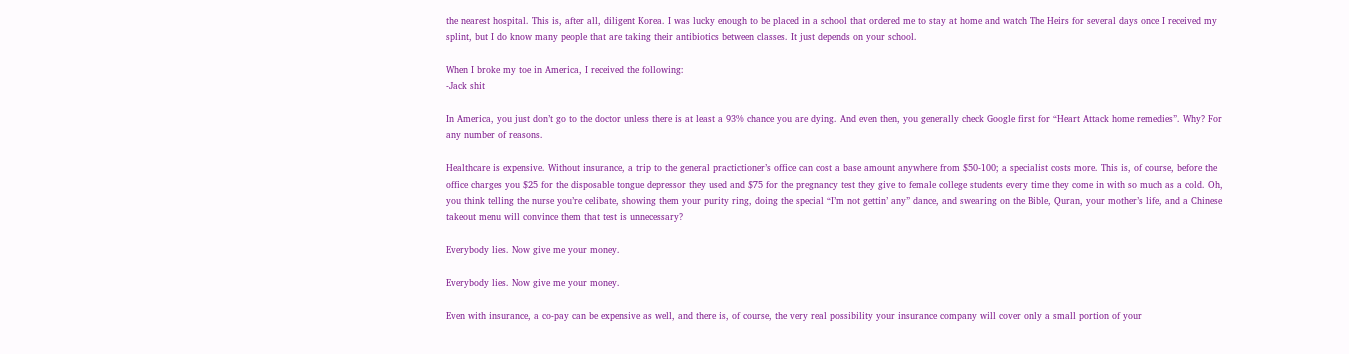the nearest hospital. This is, after all, diligent Korea. I was lucky enough to be placed in a school that ordered me to stay at home and watch The Heirs for several days once I received my splint, but I do know many people that are taking their antibiotics between classes. It just depends on your school.

When I broke my toe in America, I received the following:
-Jack shit

In America, you just don’t go to the doctor unless there is at least a 93% chance you are dying. And even then, you generally check Google first for “Heart Attack home remedies”. Why? For any number of reasons.

Healthcare is expensive. Without insurance, a trip to the general practictioner’s office can cost a base amount anywhere from $50-100; a specialist costs more. This is, of course, before the office charges you $25 for the disposable tongue depressor they used and $75 for the pregnancy test they give to female college students every time they come in with so much as a cold. Oh, you think telling the nurse you’re celibate, showing them your purity ring, doing the special “I’m not gettin’ any” dance, and swearing on the Bible, Quran, your mother’s life, and a Chinese takeout menu will convince them that test is unnecessary?

Everybody lies. Now give me your money.

Everybody lies. Now give me your money.

Even with insurance, a co-pay can be expensive as well, and there is, of course, the very real possibility your insurance company will cover only a small portion of your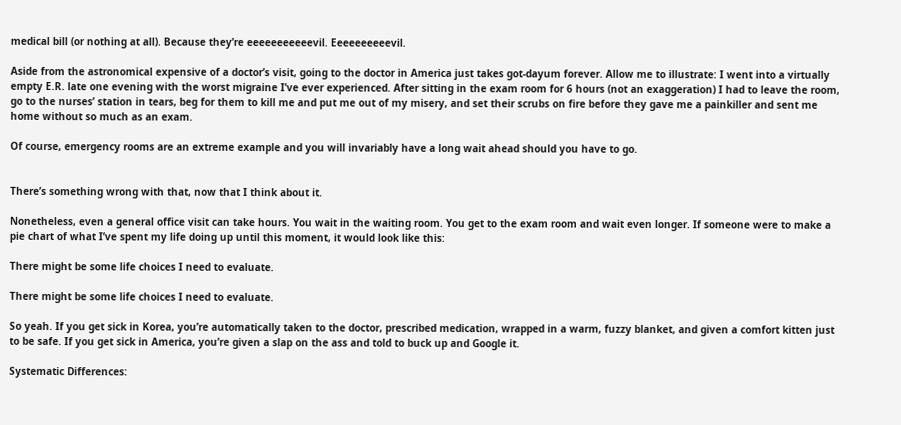medical bill (or nothing at all). Because they’re eeeeeeeeeeevil. Eeeeeeeeeevil.

Aside from the astronomical expensive of a doctor’s visit, going to the doctor in America just takes got-dayum forever. Allow me to illustrate: I went into a virtually empty E.R. late one evening with the worst migraine I’ve ever experienced. After sitting in the exam room for 6 hours (not an exaggeration) I had to leave the room, go to the nurses’ station in tears, beg for them to kill me and put me out of my misery, and set their scrubs on fire before they gave me a painkiller and sent me home without so much as an exam.

Of course, emergency rooms are an extreme example and you will invariably have a long wait ahead should you have to go.


There’s something wrong with that, now that I think about it.

Nonetheless, even a general office visit can take hours. You wait in the waiting room. You get to the exam room and wait even longer. If someone were to make a pie chart of what I’ve spent my life doing up until this moment, it would look like this:

There might be some life choices I need to evaluate.

There might be some life choices I need to evaluate.

So yeah. If you get sick in Korea, you’re automatically taken to the doctor, prescribed medication, wrapped in a warm, fuzzy blanket, and given a comfort kitten just to be safe. If you get sick in America, you’re given a slap on the ass and told to buck up and Google it.

Systematic Differences: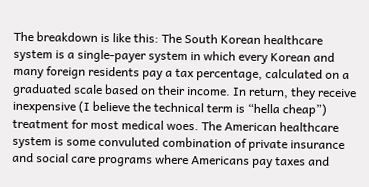The breakdown is like this: The South Korean healthcare system is a single-payer system in which every Korean and many foreign residents pay a tax percentage, calculated on a graduated scale based on their income. In return, they receive inexpensive (I believe the technical term is “hella cheap”) treatment for most medical woes. The American healthcare system is some convuluted combination of private insurance and social care programs where Americans pay taxes and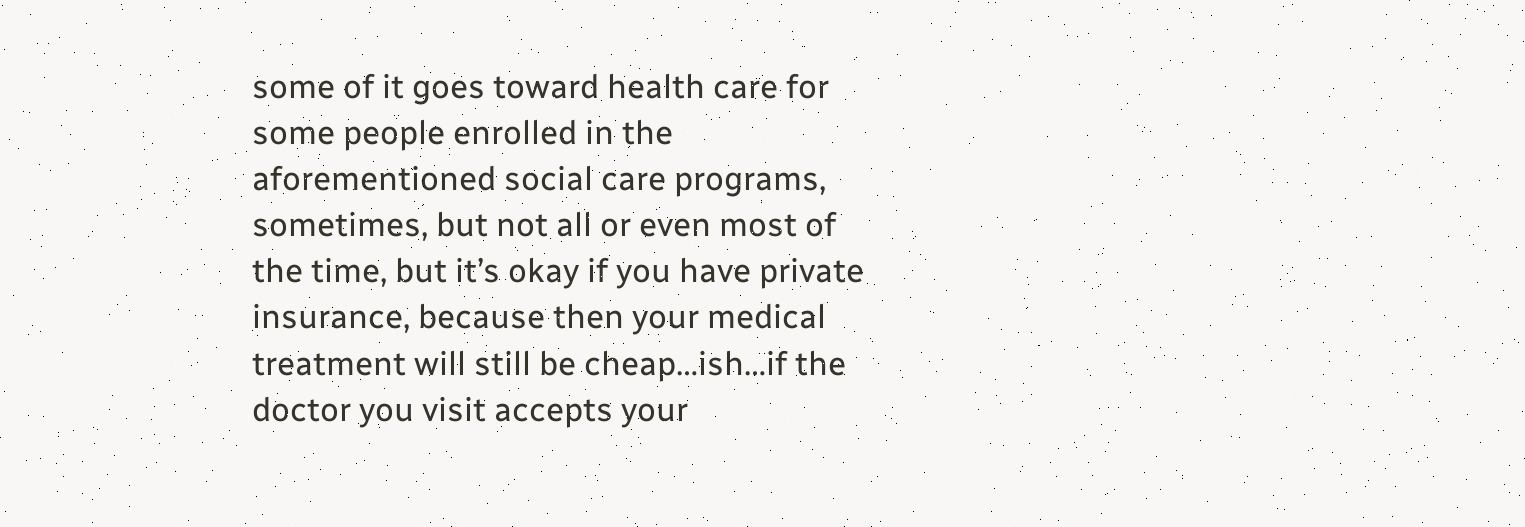some of it goes toward health care for some people enrolled in the aforementioned social care programs, sometimes, but not all or even most of the time, but it’s okay if you have private insurance, because then your medical treatment will still be cheap…ish…if the doctor you visit accepts your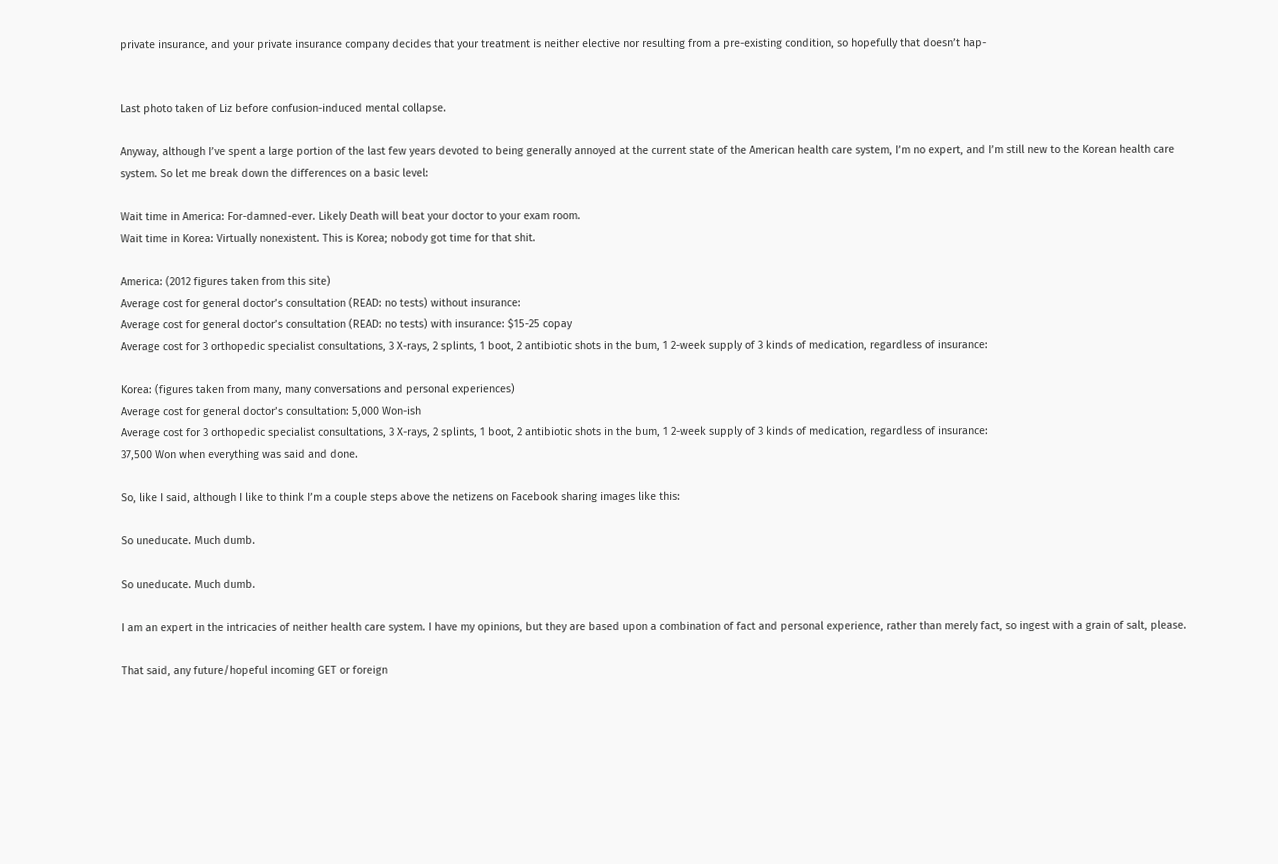private insurance, and your private insurance company decides that your treatment is neither elective nor resulting from a pre-existing condition, so hopefully that doesn’t hap-


Last photo taken of Liz before confusion-induced mental collapse.

Anyway, although I’ve spent a large portion of the last few years devoted to being generally annoyed at the current state of the American health care system, I’m no expert, and I’m still new to the Korean health care system. So let me break down the differences on a basic level:

Wait time in America: For-damned-ever. Likely Death will beat your doctor to your exam room.
Wait time in Korea: Virtually nonexistent. This is Korea; nobody got time for that shit.

America: (2012 figures taken from this site)
Average cost for general doctor’s consultation (READ: no tests) without insurance:
Average cost for general doctor’s consultation (READ: no tests) with insurance: $15-25 copay
Average cost for 3 orthopedic specialist consultations, 3 X-rays, 2 splints, 1 boot, 2 antibiotic shots in the bum, 1 2-week supply of 3 kinds of medication, regardless of insurance:

Korea: (figures taken from many, many conversations and personal experiences)
Average cost for general doctor’s consultation: 5,000 Won-ish
Average cost for 3 orthopedic specialist consultations, 3 X-rays, 2 splints, 1 boot, 2 antibiotic shots in the bum, 1 2-week supply of 3 kinds of medication, regardless of insurance:
37,500 Won when everything was said and done.

So, like I said, although I like to think I’m a couple steps above the netizens on Facebook sharing images like this:

So uneducate. Much dumb.

So uneducate. Much dumb.

I am an expert in the intricacies of neither health care system. I have my opinions, but they are based upon a combination of fact and personal experience, rather than merely fact, so ingest with a grain of salt, please.

That said, any future/hopeful incoming GET or foreign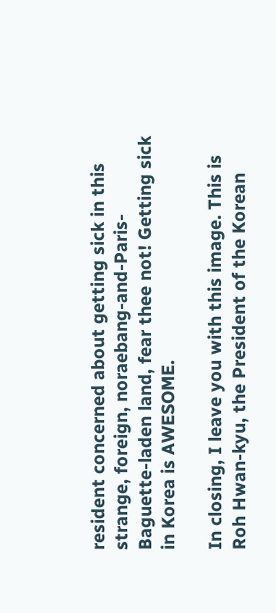resident concerned about getting sick in this strange, foreign, noraebang-and-Paris-Baguette-laden land, fear thee not! Getting sick in Korea is AWESOME.

In closing, I leave you with this image. This is Roh Hwan-kyu, the President of the Korean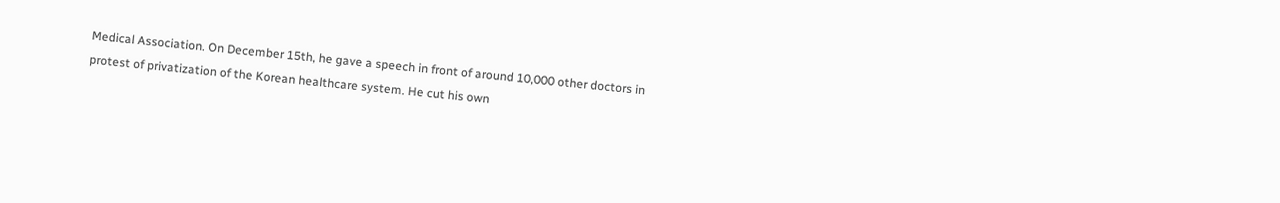Medical Association. On December 15th, he gave a speech in front of around 10,000 other doctors in protest of privatization of the Korean healthcare system. He cut his own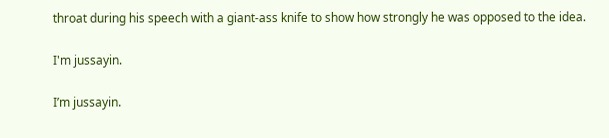throat during his speech with a giant-ass knife to show how strongly he was opposed to the idea.

I'm jussayin.

I’m jussayin.